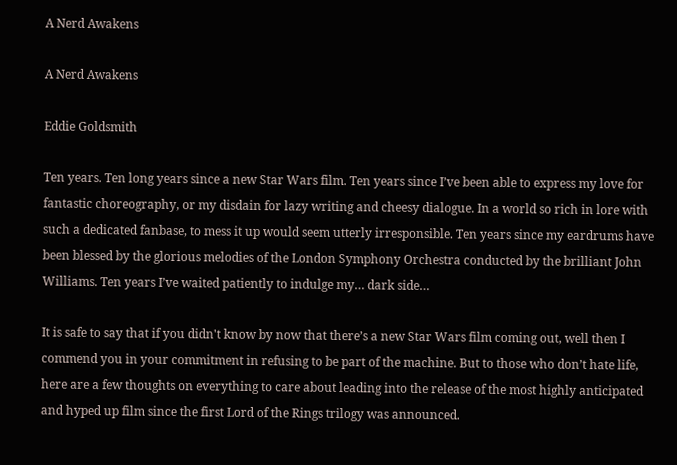A Nerd Awakens

A Nerd Awakens

Eddie Goldsmith

Ten years. Ten long years since a new Star Wars film. Ten years since I’ve been able to express my love for fantastic choreography, or my disdain for lazy writing and cheesy dialogue. In a world so rich in lore with such a dedicated fanbase, to mess it up would seem utterly irresponsible. Ten years since my eardrums have been blessed by the glorious melodies of the London Symphony Orchestra conducted by the brilliant John Williams. Ten years I’ve waited patiently to indulge my… dark side…

It is safe to say that if you didn't know by now that there’s a new Star Wars film coming out, well then I commend you in your commitment in refusing to be part of the machine. But to those who don’t hate life, here are a few thoughts on everything to care about leading into the release of the most highly anticipated and hyped up film since the first Lord of the Rings trilogy was announced.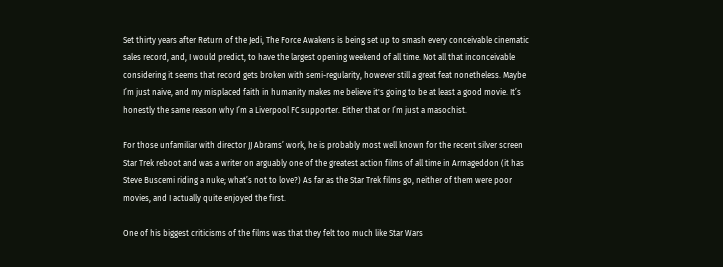Set thirty years after Return of the Jedi, The Force Awakens is being set up to smash every conceivable cinematic sales record, and, I would predict, to have the largest opening weekend of all time. Not all that inconceivable considering it seems that record gets broken with semi-regularity, however still a great feat nonetheless. Maybe I’m just naive, and my misplaced faith in humanity makes me believe it's going to be at least a good movie. It’s honestly the same reason why I’m a Liverpool FC supporter. Either that or I’m just a masochist.

For those unfamiliar with director JJ Abrams’ work, he is probably most well known for the recent silver screen Star Trek reboot and was a writer on arguably one of the greatest action films of all time in Armageddon (it has Steve Buscemi riding a nuke; what’s not to love?) As far as the Star Trek films go, neither of them were poor movies, and I actually quite enjoyed the first.

One of his biggest criticisms of the films was that they felt too much like Star Wars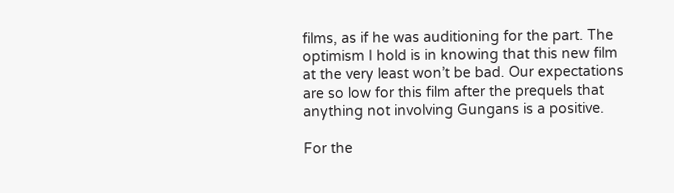films, as if he was auditioning for the part. The optimism I hold is in knowing that this new film at the very least won’t be bad. Our expectations are so low for this film after the prequels that anything not involving Gungans is a positive.

For the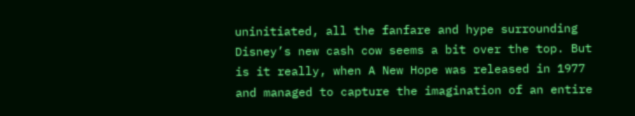uninitiated, all the fanfare and hype surrounding Disney’s new cash cow seems a bit over the top. But is it really, when A New Hope was released in 1977 and managed to capture the imagination of an entire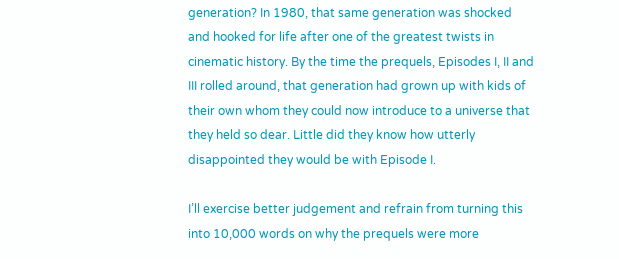generation? In 1980, that same generation was shocked and hooked for life after one of the greatest twists in cinematic history. By the time the prequels, Episodes I, II and III rolled around, that generation had grown up with kids of their own whom they could now introduce to a universe that they held so dear. Little did they know how utterly disappointed they would be with Episode I.

I’ll exercise better judgement and refrain from turning this into 10,000 words on why the prequels were more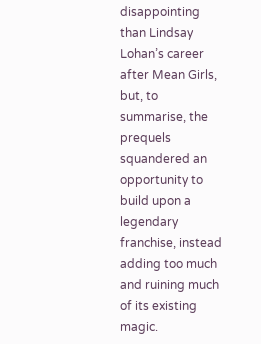disappointing than Lindsay Lohan’s career after Mean Girls, but, to summarise, the prequels squandered an opportunity to build upon a legendary franchise, instead adding too much and ruining much of its existing magic.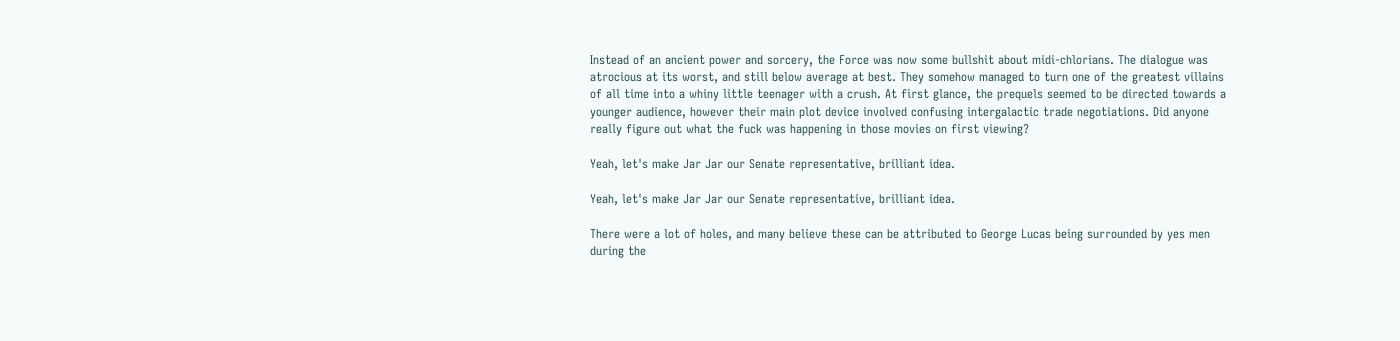Instead of an ancient power and sorcery, the Force was now some bullshit about midi-chlorians. The dialogue was atrocious at its worst, and still below average at best. They somehow managed to turn one of the greatest villains of all time into a whiny little teenager with a crush. At first glance, the prequels seemed to be directed towards a younger audience, however their main plot device involved confusing intergalactic trade negotiations. Did anyone really figure out what the fuck was happening in those movies on first viewing?

Yeah, let's make Jar Jar our Senate representative, brilliant idea.

Yeah, let's make Jar Jar our Senate representative, brilliant idea.

There were a lot of holes, and many believe these can be attributed to George Lucas being surrounded by yes men during the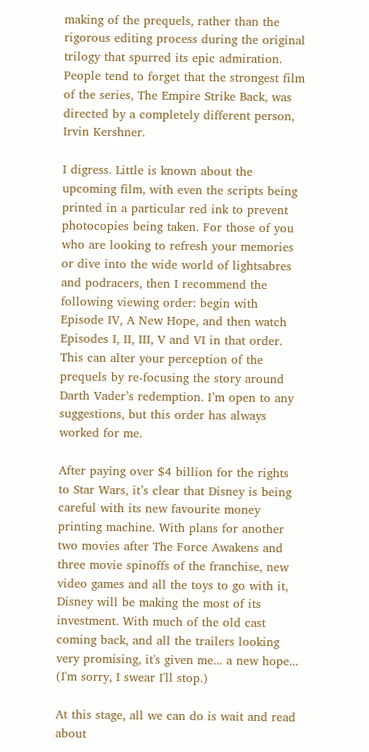making of the prequels, rather than the rigorous editing process during the original trilogy that spurred its epic admiration. People tend to forget that the strongest film of the series, The Empire Strike Back, was directed by a completely different person, Irvin Kershner.

I digress. Little is known about the upcoming film, with even the scripts being printed in a particular red ink to prevent photocopies being taken. For those of you who are looking to refresh your memories or dive into the wide world of lightsabres and podracers, then I recommend the following viewing order: begin with Episode IV, A New Hope, and then watch Episodes I, II, III, V and VI in that order. This can alter your perception of the prequels by re-focusing the story around Darth Vader’s redemption. I’m open to any suggestions, but this order has always worked for me.

After paying over $4 billion for the rights to Star Wars, it’s clear that Disney is being careful with its new favourite money printing machine. With plans for another two movies after The Force Awakens and three movie spinoffs of the franchise, new video games and all the toys to go with it, Disney will be making the most of its investment. With much of the old cast coming back, and all the trailers looking very promising, it's given me... a new hope... (I'm sorry, I swear I'll stop.)

At this stage, all we can do is wait and read about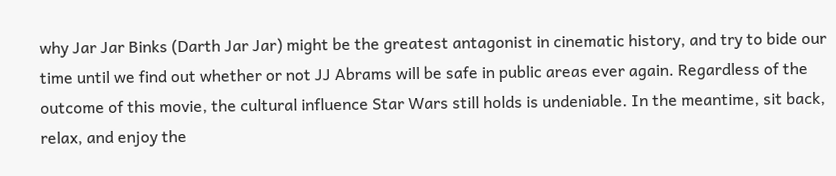why Jar Jar Binks (Darth Jar Jar) might be the greatest antagonist in cinematic history, and try to bide our time until we find out whether or not JJ Abrams will be safe in public areas ever again. Regardless of the outcome of this movie, the cultural influence Star Wars still holds is undeniable. In the meantime, sit back, relax, and enjoy the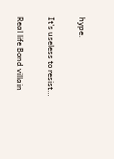hype.

It’s useless to resist…

Real life Bond villain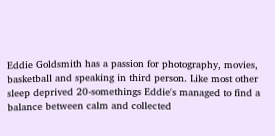Eddie Goldsmith has a passion for photography, movies, basketball and speaking in third person. Like most other sleep deprived 20-somethings Eddie's managed to find a balance between calm and collected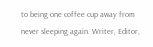to being one coffee cup away from never sleeping again. Writer, Editor,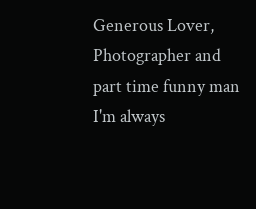Generous Lover, Photographer and part time funny man I'm always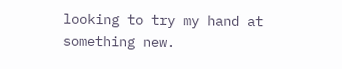looking to try my hand at something new.